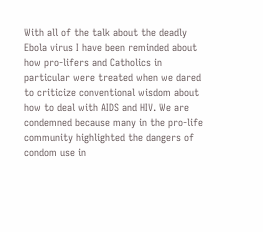With all of the talk about the deadly Ebola virus I have been reminded about how pro-lifers and Catholics in particular were treated when we dared to criticize conventional wisdom about how to deal with AIDS and HIV. We are condemned because many in the pro-life community highlighted the dangers of condom use in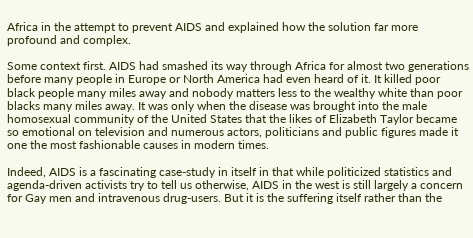Africa in the attempt to prevent AIDS and explained how the solution far more profound and complex.

Some context first. AIDS had smashed its way through Africa for almost two generations before many people in Europe or North America had even heard of it. It killed poor black people many miles away and nobody matters less to the wealthy white than poor blacks many miles away. It was only when the disease was brought into the male homosexual community of the United States that the likes of Elizabeth Taylor became so emotional on television and numerous actors, politicians and public figures made it one the most fashionable causes in modern times.

Indeed, AIDS is a fascinating case-study in itself in that while politicized statistics and agenda-driven activists try to tell us otherwise, AIDS in the west is still largely a concern for Gay men and intravenous drug-users. But it is the suffering itself rather than the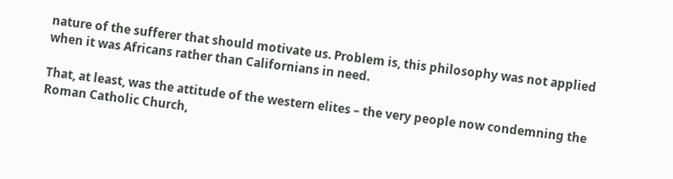nature of the sufferer that should motivate us. Problem is, this philosophy was not applied when it was Africans rather than Californians in need.

That, at least, was the attitude of the western elites – the very people now condemning the Roman Catholic Church,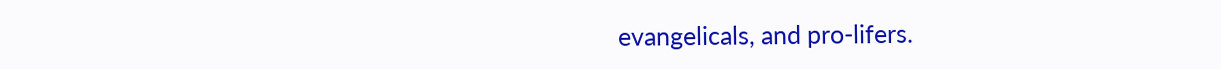evangelicals, and pro-lifers.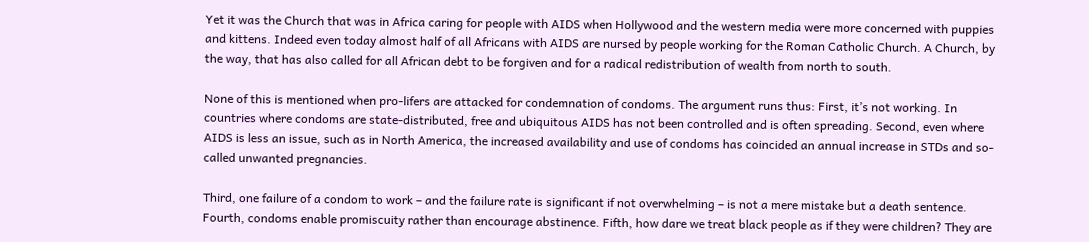Yet it was the Church that was in Africa caring for people with AIDS when Hollywood and the western media were more concerned with puppies and kittens. Indeed even today almost half of all Africans with AIDS are nursed by people working for the Roman Catholic Church. A Church, by the way, that has also called for all African debt to be forgiven and for a radical redistribution of wealth from north to south.

None of this is mentioned when pro-lifers are attacked for condemnation of condoms. The argument runs thus: First, it’s not working. In countries where condoms are state-distributed, free and ubiquitous AIDS has not been controlled and is often spreading. Second, even where AIDS is less an issue, such as in North America, the increased availability and use of condoms has coincided an annual increase in STDs and so-called unwanted pregnancies.

Third, one failure of a condom to work – and the failure rate is significant if not overwhelming – is not a mere mistake but a death sentence. Fourth, condoms enable promiscuity rather than encourage abstinence. Fifth, how dare we treat black people as if they were children? They are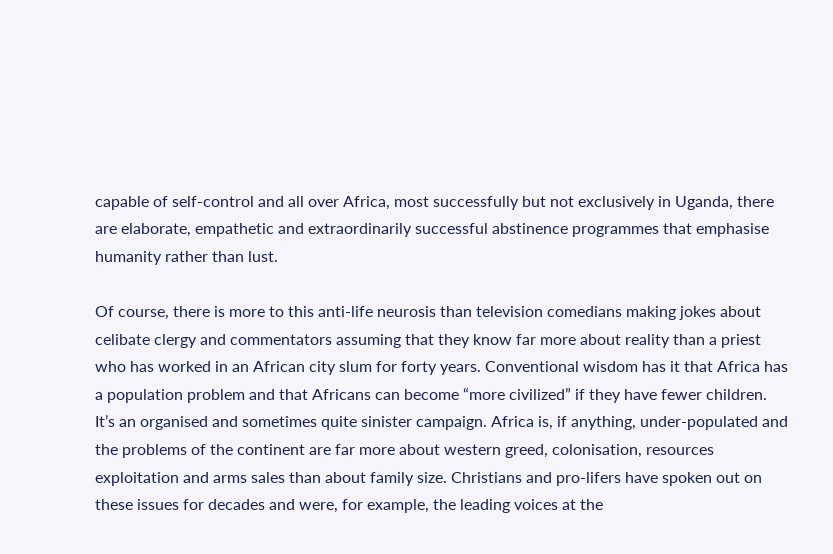capable of self-control and all over Africa, most successfully but not exclusively in Uganda, there are elaborate, empathetic and extraordinarily successful abstinence programmes that emphasise humanity rather than lust.

Of course, there is more to this anti-life neurosis than television comedians making jokes about celibate clergy and commentators assuming that they know far more about reality than a priest who has worked in an African city slum for forty years. Conventional wisdom has it that Africa has a population problem and that Africans can become “more civilized” if they have fewer children. It’s an organised and sometimes quite sinister campaign. Africa is, if anything, under-populated and the problems of the continent are far more about western greed, colonisation, resources exploitation and arms sales than about family size. Christians and pro-lifers have spoken out on these issues for decades and were, for example, the leading voices at the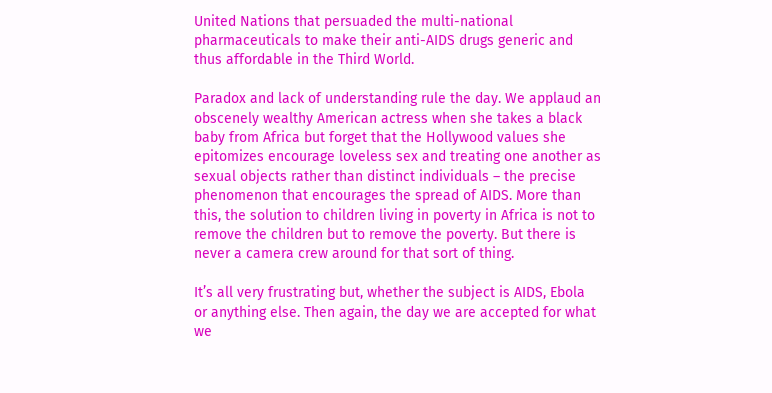United Nations that persuaded the multi-national pharmaceuticals to make their anti-AIDS drugs generic and thus affordable in the Third World.

Paradox and lack of understanding rule the day. We applaud an obscenely wealthy American actress when she takes a black baby from Africa but forget that the Hollywood values she epitomizes encourage loveless sex and treating one another as sexual objects rather than distinct individuals – the precise phenomenon that encourages the spread of AIDS. More than this, the solution to children living in poverty in Africa is not to remove the children but to remove the poverty. But there is never a camera crew around for that sort of thing.

It’s all very frustrating but, whether the subject is AIDS, Ebola or anything else. Then again, the day we are accepted for what we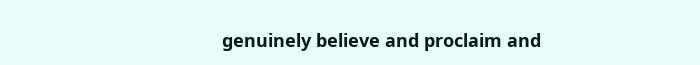genuinely believe and proclaim and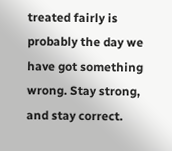treated fairly is probably the day we have got something wrong. Stay strong, and stay correct.